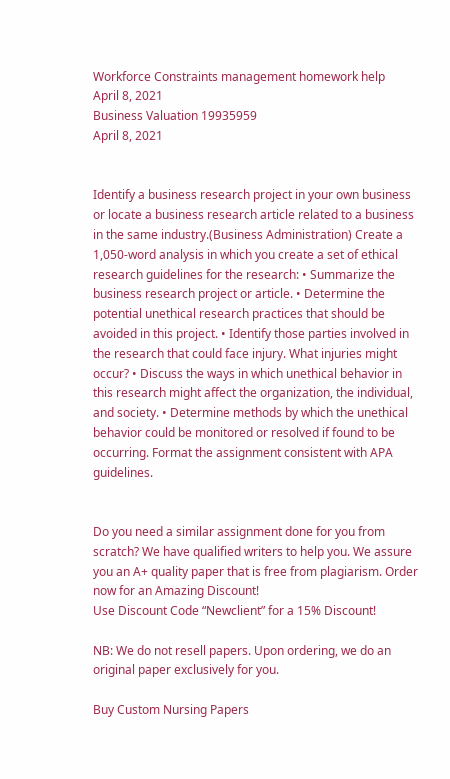Workforce Constraints management homework help
April 8, 2021
Business Valuation 19935959
April 8, 2021


Identify a business research project in your own business or locate a business research article related to a business in the same industry.(Business Administration) Create a 1,050-word analysis in which you create a set of ethical research guidelines for the research: • Summarize the business research project or article. • Determine the potential unethical research practices that should be avoided in this project. • Identify those parties involved in the research that could face injury. What injuries might occur? • Discuss the ways in which unethical behavior in this research might affect the organization, the individual, and society. • Determine methods by which the unethical behavior could be monitored or resolved if found to be occurring. Format the assignment consistent with APA guidelines.


Do you need a similar assignment done for you from scratch? We have qualified writers to help you. We assure you an A+ quality paper that is free from plagiarism. Order now for an Amazing Discount!
Use Discount Code “Newclient” for a 15% Discount!

NB: We do not resell papers. Upon ordering, we do an original paper exclusively for you.

Buy Custom Nursing Papers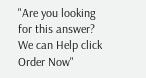"Are you looking for this answer? We can Help click Order Now"